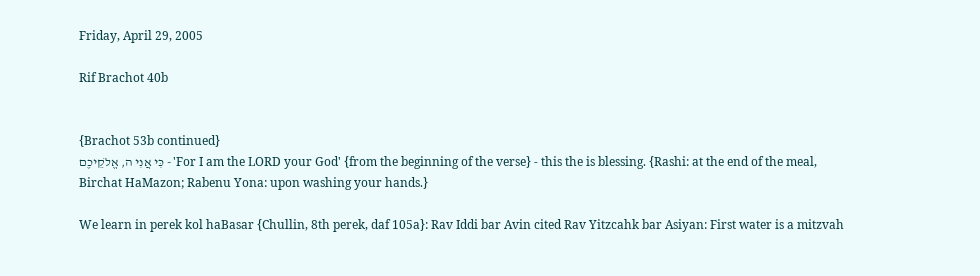Friday, April 29, 2005

Rif Brachot 40b


{Brachot 53b continued}
כִּי אֲנִי ה, אֱלֹקֵיכֶם - 'For I am the LORD your God' {from the beginning of the verse} - this the is blessing. {Rashi: at the end of the meal, Birchat HaMazon; Rabenu Yona: upon washing your hands.}

We learn in perek kol haBasar {Chullin, 8th perek, daf 105a}: Rav Iddi bar Avin cited Rav Yitzcahk bar Asiyan: First water is a mitzvah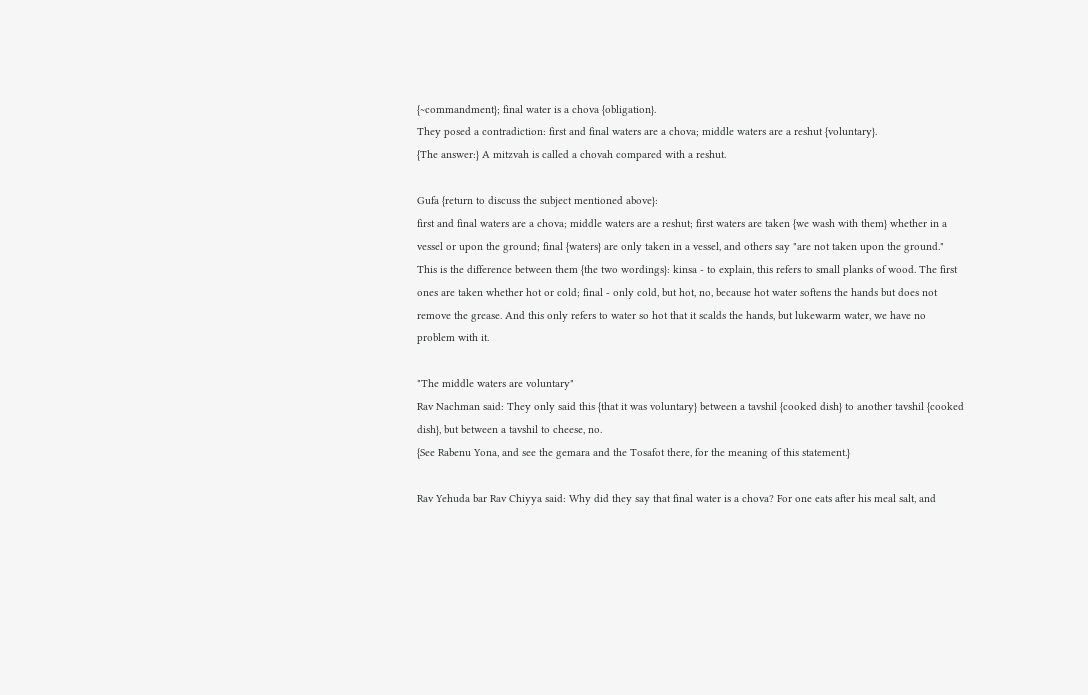{~commandment}; final water is a chova {obligation}.
They posed a contradiction: first and final waters are a chova; middle waters are a reshut {voluntary}.
{The answer:} A mitzvah is called a chovah compared with a reshut.

Gufa {return to discuss the subject mentioned above}:
first and final waters are a chova; middle waters are a reshut; first waters are taken {we wash with them} whether in a vessel or upon the ground; final {waters} are only taken in a vessel, and others say "are not taken upon the ground." This is the difference between them {the two wordings}: kinsa - to explain, this refers to small planks of wood. The first ones are taken whether hot or cold; final - only cold, but hot, no, because hot water softens the hands but does not remove the grease. And this only refers to water so hot that it scalds the hands, but lukewarm water, we have no problem with it.

"The middle waters are voluntary"
Rav Nachman said: They only said this {that it was voluntary} between a tavshil {cooked dish} to another tavshil {cooked dish}, but between a tavshil to cheese, no.
{See Rabenu Yona, and see the gemara and the Tosafot there, for the meaning of this statement.}

Rav Yehuda bar Rav Chiyya said: Why did they say that final water is a chova? For one eats after his meal salt, and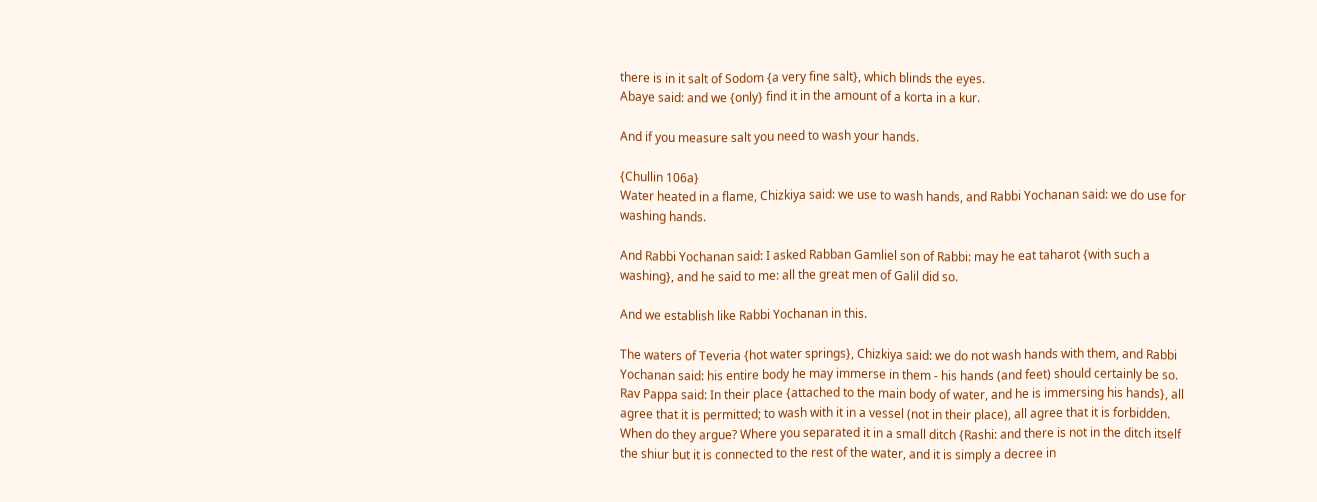there is in it salt of Sodom {a very fine salt}, which blinds the eyes.
Abaye said: and we {only} find it in the amount of a korta in a kur.

And if you measure salt you need to wash your hands.

{Chullin 106a}
Water heated in a flame, Chizkiya said: we use to wash hands, and Rabbi Yochanan said: we do use for washing hands.

And Rabbi Yochanan said: I asked Rabban Gamliel son of Rabbi: may he eat taharot {with such a washing}, and he said to me: all the great men of Galil did so.

And we establish like Rabbi Yochanan in this.

The waters of Teveria {hot water springs}, Chizkiya said: we do not wash hands with them, and Rabbi Yochanan said: his entire body he may immerse in them - his hands (and feet) should certainly be so.
Rav Pappa said: In their place {attached to the main body of water, and he is immersing his hands}, all agree that it is permitted; to wash with it in a vessel (not in their place), all agree that it is forbidden. When do they argue? Where you separated it in a small ditch {Rashi: and there is not in the ditch itself the shiur but it is connected to the rest of the water, and it is simply a decree in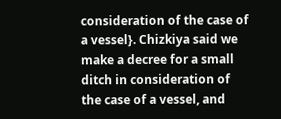consideration of the case of a vessel}. Chizkiya said we make a decree for a small ditch in consideration of the case of a vessel, and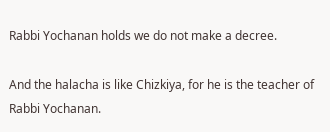Rabbi Yochanan holds we do not make a decree.

And the halacha is like Chizkiya, for he is the teacher of Rabbi Yochanan.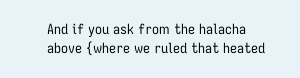And if you ask from the halacha above {where we ruled that heated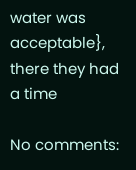water was acceptable}, there they had a time

No comments: